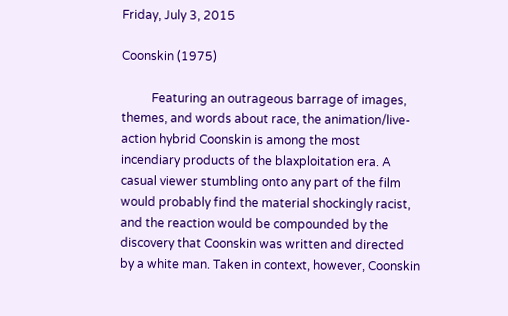Friday, July 3, 2015

Coonskin (1975)

          Featuring an outrageous barrage of images, themes, and words about race, the animation/live-action hybrid Coonskin is among the most incendiary products of the blaxploitation era. A casual viewer stumbling onto any part of the film would probably find the material shockingly racist, and the reaction would be compounded by the discovery that Coonskin was written and directed by a white man. Taken in context, however, Coonskin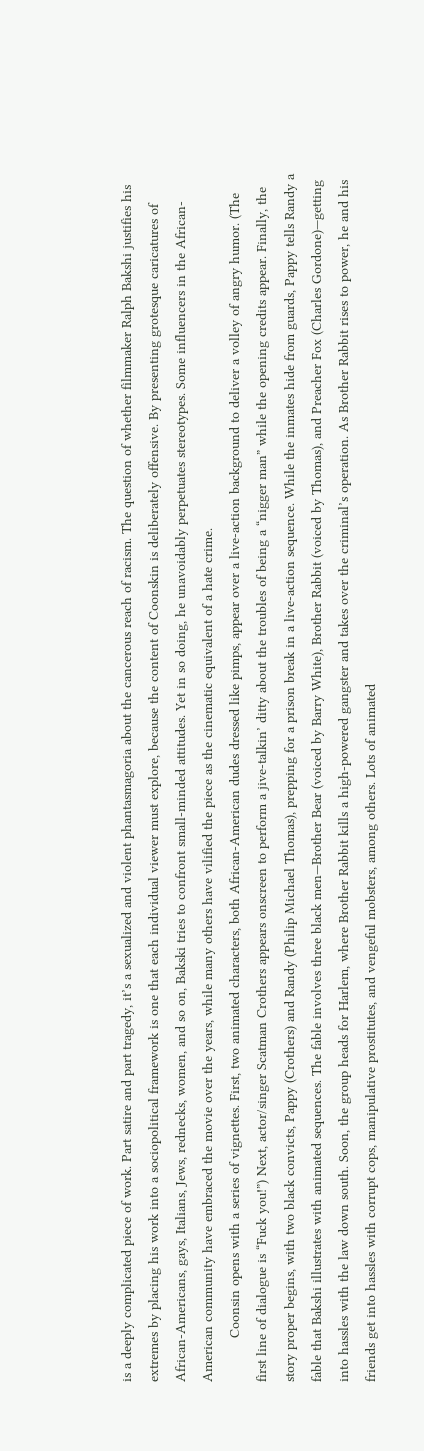is a deeply complicated piece of work. Part satire and part tragedy, it’s a sexualized and violent phantasmagoria about the cancerous reach of racism. The question of whether filmmaker Ralph Bakshi justifies his extremes by placing his work into a sociopolitical framework is one that each individual viewer must explore, because the content of Coonskin is deliberately offensive. By presenting grotesque caricatures of African-Americans, gays, Italians, Jews, rednecks, women, and so on, Bakski tries to confront small-minded attitudes. Yet in so doing, he unavoidably perpetuates stereotypes. Some influencers in the African-American community have embraced the movie over the years, while many others have vilified the piece as the cinematic equivalent of a hate crime.
           Coonsin opens with a series of vignettes. First, two animated characters, both African-American dudes dressed like pimps, appear over a live-action background to deliver a volley of angry humor. (The first line of dialogue is “Fuck you!”) Next, actor/singer Scatman Crothers appears onscreen to perform a jive-talkin’ ditty about the troubles of being a “nigger man” while the opening credits appear. Finally, the story proper begins, with two black convicts, Pappy (Crothers) and Randy (Philip Michael Thomas), prepping for a prison break in a live-action sequence. While the inmates hide from guards, Pappy tells Randy a fable that Bakshi illustrates with animated sequences. The fable involves three black men—Brother Bear (voiced by Barry White), Brother Rabbit (voiced by Thomas), and Preacher Fox (Charles Gordone)—getting into hassles with the law down south. Soon, the group heads for Harlem, where Brother Rabbit kills a high-powered gangster and takes over the criminal’s operation. As Brother Rabbit rises to power, he and his friends get into hassles with corrupt cops, manipulative prostitutes, and vengeful mobsters, among others. Lots of animated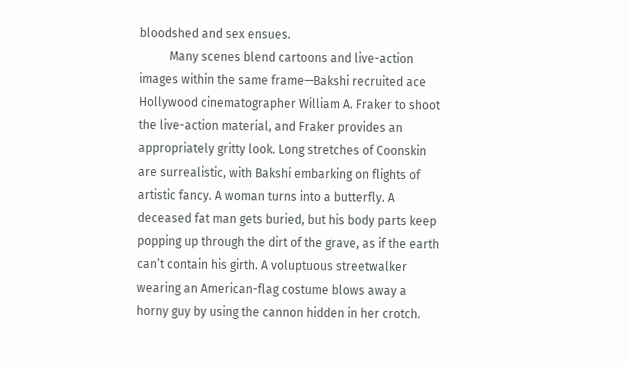bloodshed and sex ensues.
          Many scenes blend cartoons and live-action images within the same frame—Bakshi recruited ace Hollywood cinematographer William A. Fraker to shoot the live-action material, and Fraker provides an appropriately gritty look. Long stretches of Coonskin are surrealistic, with Bakshi embarking on flights of artistic fancy. A woman turns into a butterfly. A deceased fat man gets buried, but his body parts keep popping up through the dirt of the grave, as if the earth can’t contain his girth. A voluptuous streetwalker wearing an American-flag costume blows away a horny guy by using the cannon hidden in her crotch.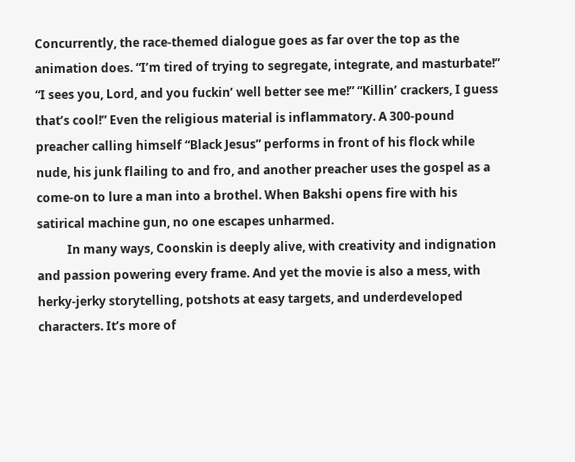Concurrently, the race-themed dialogue goes as far over the top as the animation does. “I’m tired of trying to segregate, integrate, and masturbate!” “I sees you, Lord, and you fuckin’ well better see me!” “Killin’ crackers, I guess that’s cool!” Even the religious material is inflammatory. A 300-pound preacher calling himself “Black Jesus” performs in front of his flock while nude, his junk flailing to and fro, and another preacher uses the gospel as a come-on to lure a man into a brothel. When Bakshi opens fire with his satirical machine gun, no one escapes unharmed.
          In many ways, Coonskin is deeply alive, with creativity and indignation and passion powering every frame. And yet the movie is also a mess, with herky-jerky storytelling, potshots at easy targets, and underdeveloped characters. It’s more of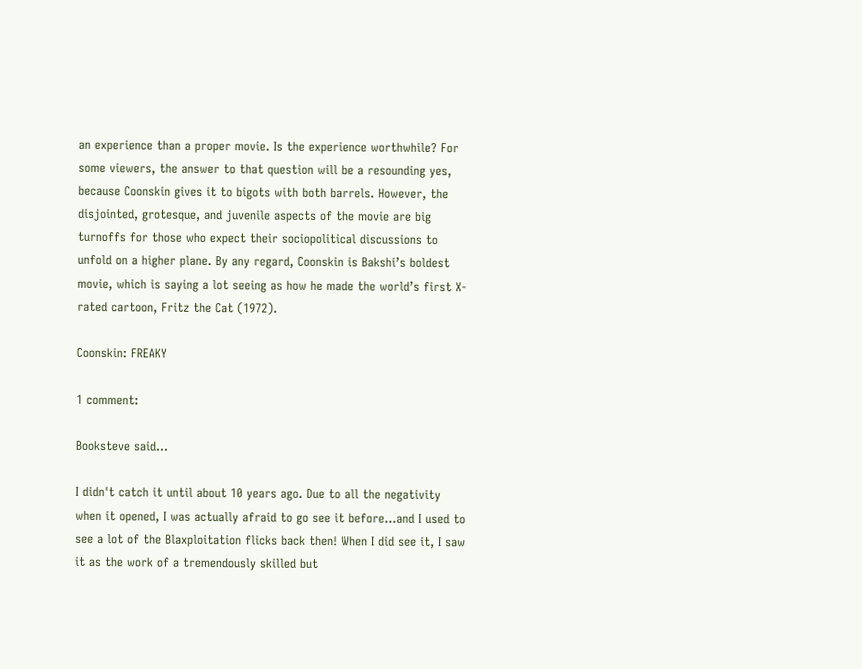an experience than a proper movie. Is the experience worthwhile? For some viewers, the answer to that question will be a resounding yes, because Coonskin gives it to bigots with both barrels. However, the disjointed, grotesque, and juvenile aspects of the movie are big turnoffs for those who expect their sociopolitical discussions to unfold on a higher plane. By any regard, Coonskin is Bakshi’s boldest movie, which is saying a lot seeing as how he made the world’s first X-rated cartoon, Fritz the Cat (1972).

Coonskin: FREAKY

1 comment:

Booksteve said...

I didn't catch it until about 10 years ago. Due to all the negativity when it opened, I was actually afraid to go see it before...and I used to see a lot of the Blaxploitation flicks back then! When I did see it, I saw it as the work of a tremendously skilled but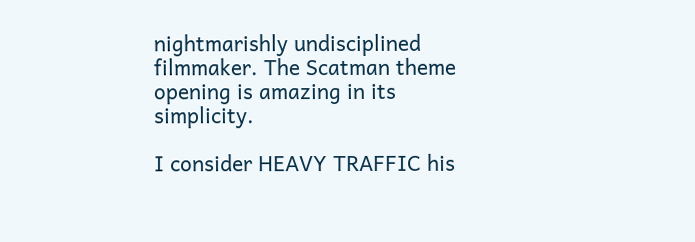nightmarishly undisciplined filmmaker. The Scatman theme opening is amazing in its simplicity.

I consider HEAVY TRAFFIC his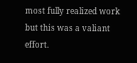most fully realized work but this was a valiant effort.